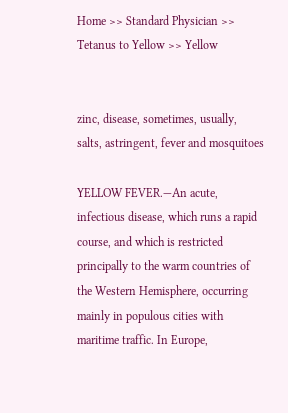Home >> Standard Physician >> Tetanus to Yellow >> Yellow


zinc, disease, sometimes, usually, salts, astringent, fever and mosquitoes

YELLOW FEVER.—An acute, infectious disease, which runs a rapid course, and which is restricted principally to the warm countries of the Western Hemisphere, occurring mainly in populous cities with maritime traffic. In Europe,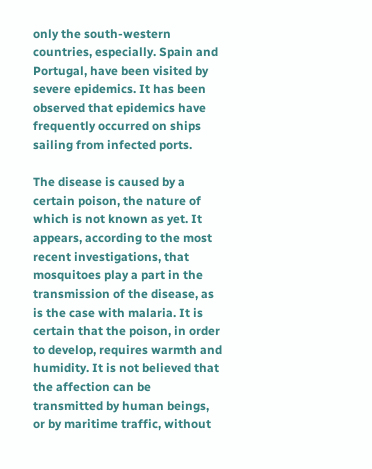only the south-western countries, especially. Spain and Portugal, have been visited by severe epidemics. It has been observed that epidemics have frequently occurred on ships sailing from infected ports.

The disease is caused by a certain poison, the nature of which is not known as yet. It appears, according to the most recent investigations, that mosquitoes play a part in the transmission of the disease, as is the case with malaria. It is certain that the poison, in order to develop, requires warmth and humidity. It is not believed that the affection can be transmitted by human beings, or by maritime traffic, without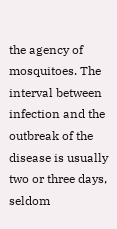the agency of mosquitoes. The interval between infection and the outbreak of the disease is usually two or three days, seldom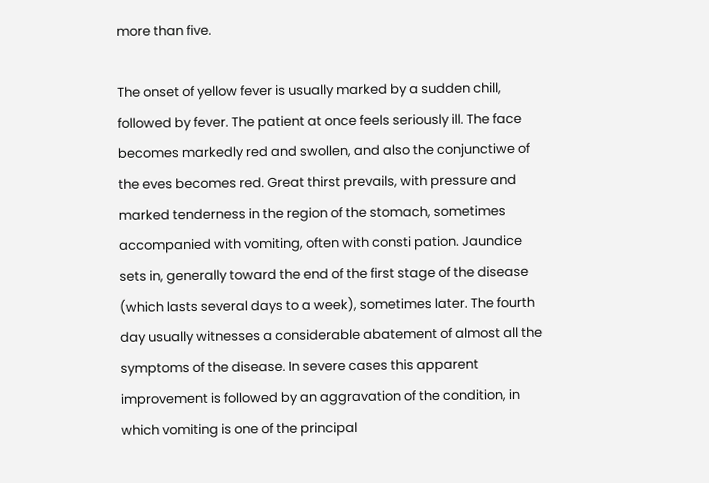more than five.

The onset of yellow fever is usually marked by a sudden chill, followed by fever. The patient at once feels seriously ill. The face becomes markedly red and swollen, and also the conjunctiwe of the eves becomes red. Great thirst prevails, with pressure and marked tenderness in the region of the stomach, sometimes accompanied with vomiting, often with consti pation. Jaundice sets in, generally toward the end of the first stage of the disease (which lasts several days to a week), sometimes later. The fourth day usually witnesses a considerable abatement of almost all the symptoms of the disease. In severe cases this apparent improvement is followed by an aggravation of the condition, in which vomiting is one of the principal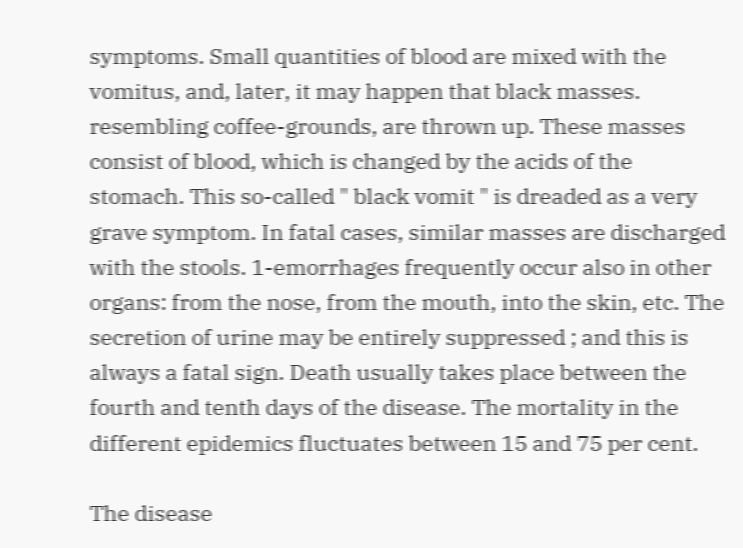symptoms. Small quantities of blood are mixed with the vomitus, and, later, it may happen that black masses. resembling coffee-grounds, are thrown up. These masses consist of blood, which is changed by the acids of the stomach. This so-called " black vomit " is dreaded as a very grave symptom. In fatal cases, similar masses are discharged with the stools. 1-emorrhages frequently occur also in other organs: from the nose, from the mouth, into the skin, etc. The secretion of urine may be entirely suppressed ; and this is always a fatal sign. Death usually takes place between the fourth and tenth days of the disease. The mortality in the different epidemics fluctuates between 15 and 75 per cent.

The disease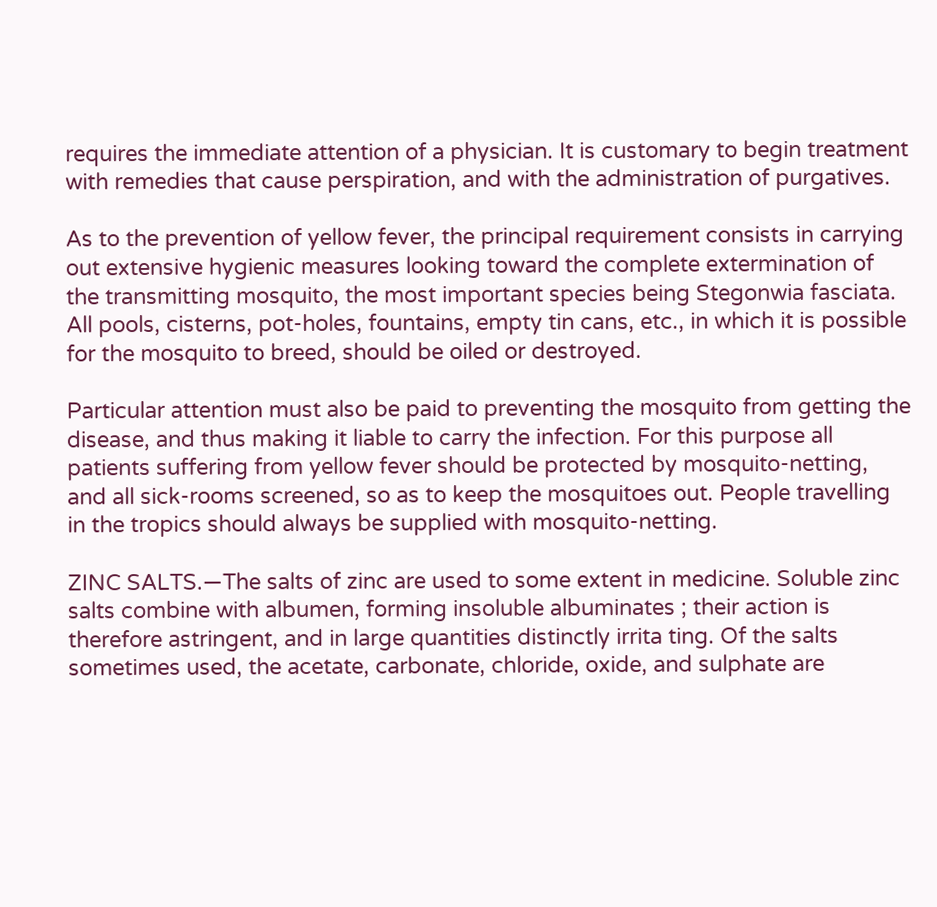requires the immediate attention of a physician. It is customary to begin treatment with remedies that cause perspiration, and with the administration of purgatives.

As to the prevention of yellow fever, the principal requirement consists in carrying out extensive hygienic measures looking toward the complete extermination of the transmitting mosquito, the most important species being Stegonwia fasciata. All pools, cisterns, pot-holes, fountains, empty tin cans, etc., in which it is possible for the mosquito to breed, should be oiled or destroyed.

Particular attention must also be paid to preventing the mosquito from getting the disease, and thus making it liable to carry the infection. For this purpose all patients suffering from yellow fever should be protected by mosquito-netting, and all sick-rooms screened, so as to keep the mosquitoes out. People travelling in the tropics should always be supplied with mosquito-netting.

ZINC SALTS.—The salts of zinc are used to some extent in medicine. Soluble zinc salts combine with albumen, forming insoluble albuminates ; their action is therefore astringent, and in large quantities distinctly irrita ting. Of the salts sometimes used, the acetate, carbonate, chloride, oxide, and sulphate are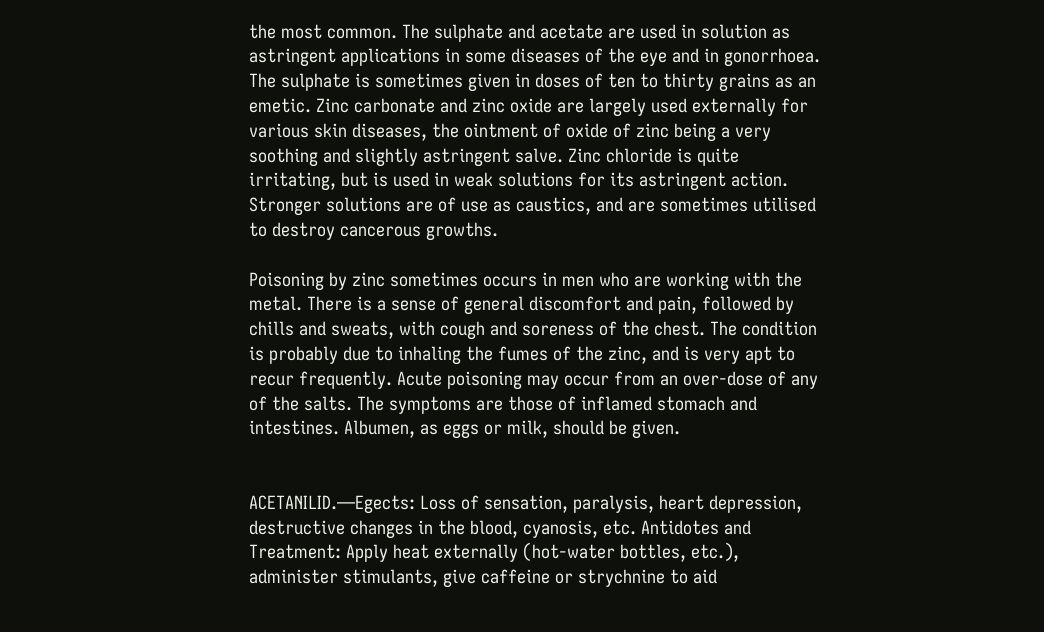the most common. The sulphate and acetate are used in solution as astringent applications in some diseases of the eye and in gonorrhoea. The sulphate is sometimes given in doses of ten to thirty grains as an emetic. Zinc carbonate and zinc oxide are largely used externally for various skin diseases, the ointment of oxide of zinc being a very soothing and slightly astringent salve. Zinc chloride is quite irritating, but is used in weak solutions for its astringent action. Stronger solutions are of use as caustics, and are sometimes utilised to destroy cancerous growths.

Poisoning by zinc sometimes occurs in men who are working with the metal. There is a sense of general discomfort and pain, followed by chills and sweats, with cough and soreness of the chest. The condition is probably due to inhaling the fumes of the zinc, and is very apt to recur frequently. Acute poisoning may occur from an over-dose of any of the salts. The symptoms are those of inflamed stomach and intestines. Albumen, as eggs or milk, should be given.


ACETANILID.—Egects: Loss of sensation, paralysis, heart depression, destructive changes in the blood, cyanosis, etc. Antidotes and Treatment: Apply heat externally (hot-water bottles, etc.), administer stimulants, give caffeine or strychnine to aid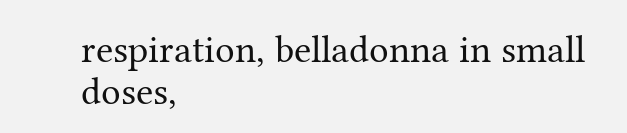respiration, belladonna in small doses,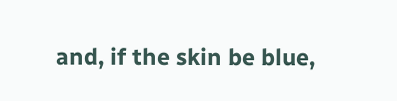and, if the skin be blue,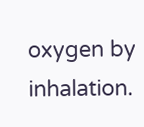oxygen by inhalation.